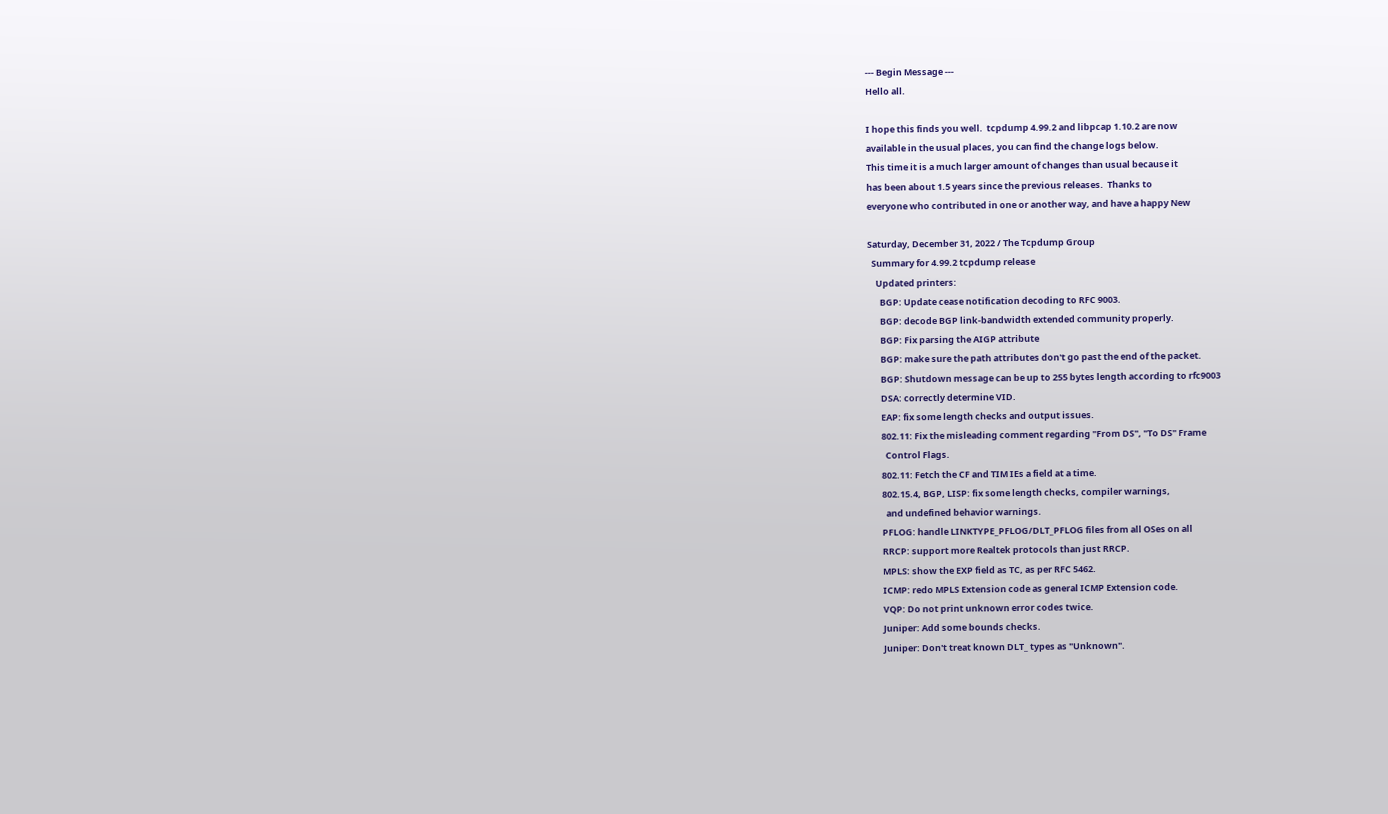--- Begin Message ---
Hello all.

I hope this finds you well.  tcpdump 4.99.2 and libpcap 1.10.2 are now
available in the usual places, you can find the change logs below.
This time it is a much larger amount of changes than usual because it
has been about 1.5 years since the previous releases.  Thanks to
everyone who contributed in one or another way, and have a happy New

Saturday, December 31, 2022 / The Tcpdump Group
  Summary for 4.99.2 tcpdump release
    Updated printers:
      BGP: Update cease notification decoding to RFC 9003.
      BGP: decode BGP link-bandwidth extended community properly.
      BGP: Fix parsing the AIGP attribute
      BGP: make sure the path attributes don't go past the end of the packet.
      BGP: Shutdown message can be up to 255 bytes length according to rfc9003
      DSA: correctly determine VID.
      EAP: fix some length checks and output issues.
      802.11: Fix the misleading comment regarding "From DS", "To DS" Frame
        Control Flags.
      802.11: Fetch the CF and TIM IEs a field at a time.
      802.15.4, BGP, LISP: fix some length checks, compiler warnings,
        and undefined behavior warnings.
      PFLOG: handle LINKTYPE_PFLOG/DLT_PFLOG files from all OSes on all
      RRCP: support more Realtek protocols than just RRCP.
      MPLS: show the EXP field as TC, as per RFC 5462.
      ICMP: redo MPLS Extension code as general ICMP Extension code.
      VQP: Do not print unknown error codes twice.
      Juniper: Add some bounds checks.
      Juniper: Don't treat known DLT_ types as "Unknown".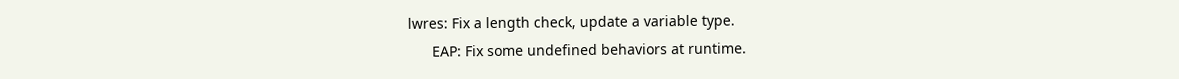lwres: Fix a length check, update a variable type.
      EAP: Fix some undefined behaviors at runtime.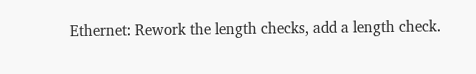Ethernet: Rework the length checks, add a length check.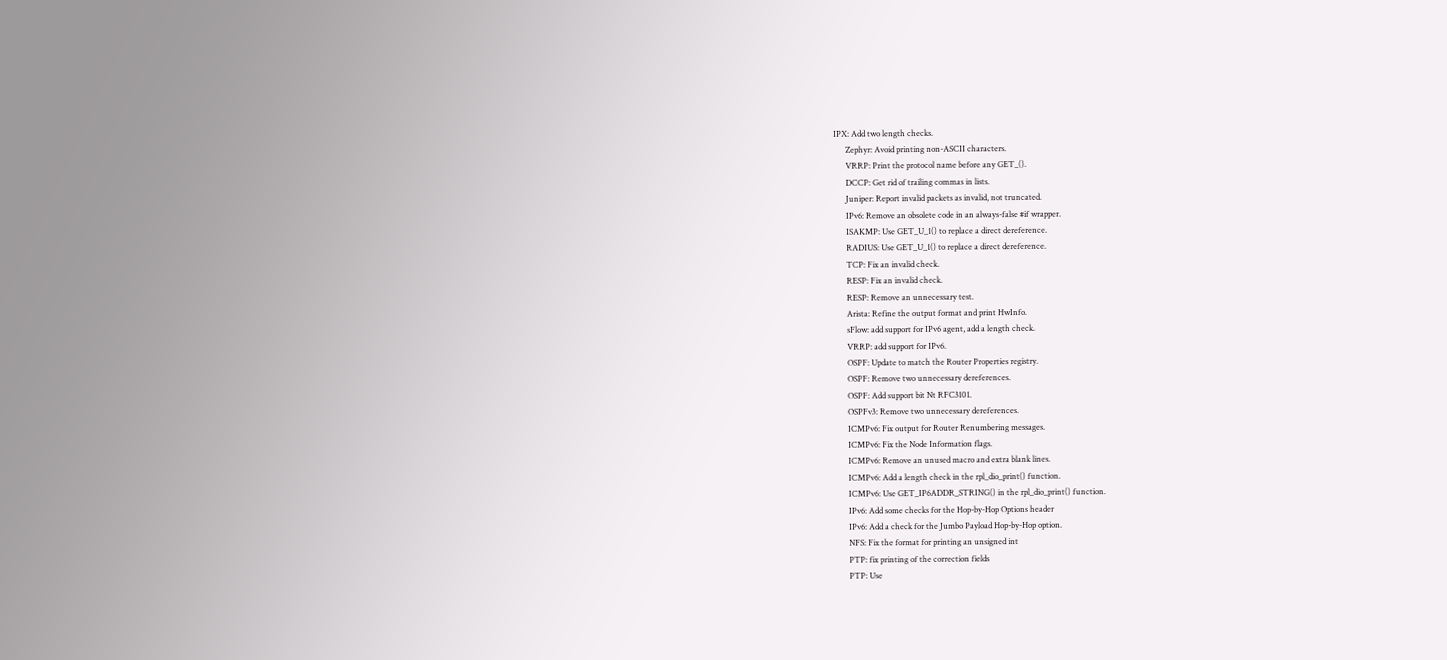IPX: Add two length checks.
      Zephyr: Avoid printing non-ASCII characters.
      VRRP: Print the protocol name before any GET_().
      DCCP: Get rid of trailing commas in lists.
      Juniper: Report invalid packets as invalid, not truncated.
      IPv6: Remove an obsolete code in an always-false #if wrapper.
      ISAKMP: Use GET_U_1() to replace a direct dereference.
      RADIUS: Use GET_U_1() to replace a direct dereference.
      TCP: Fix an invalid check.
      RESP: Fix an invalid check.
      RESP: Remove an unnecessary test.
      Arista: Refine the output format and print HwInfo.
      sFlow: add support for IPv6 agent, add a length check.
      VRRP: add support for IPv6.
      OSPF: Update to match the Router Properties registry.
      OSPF: Remove two unnecessary dereferences.
      OSPF: Add support bit Nt RFC3101.
      OSPFv3: Remove two unnecessary dereferences.
      ICMPv6: Fix output for Router Renumbering messages.
      ICMPv6: Fix the Node Information flags.
      ICMPv6: Remove an unused macro and extra blank lines.
      ICMPv6: Add a length check in the rpl_dio_print() function.
      ICMPv6: Use GET_IP6ADDR_STRING() in the rpl_dio_print() function.
      IPv6: Add some checks for the Hop-by-Hop Options header
      IPv6: Add a check for the Jumbo Payload Hop-by-Hop option.
      NFS: Fix the format for printing an unsigned int
      PTP: fix printing of the correction fields
      PTP: Use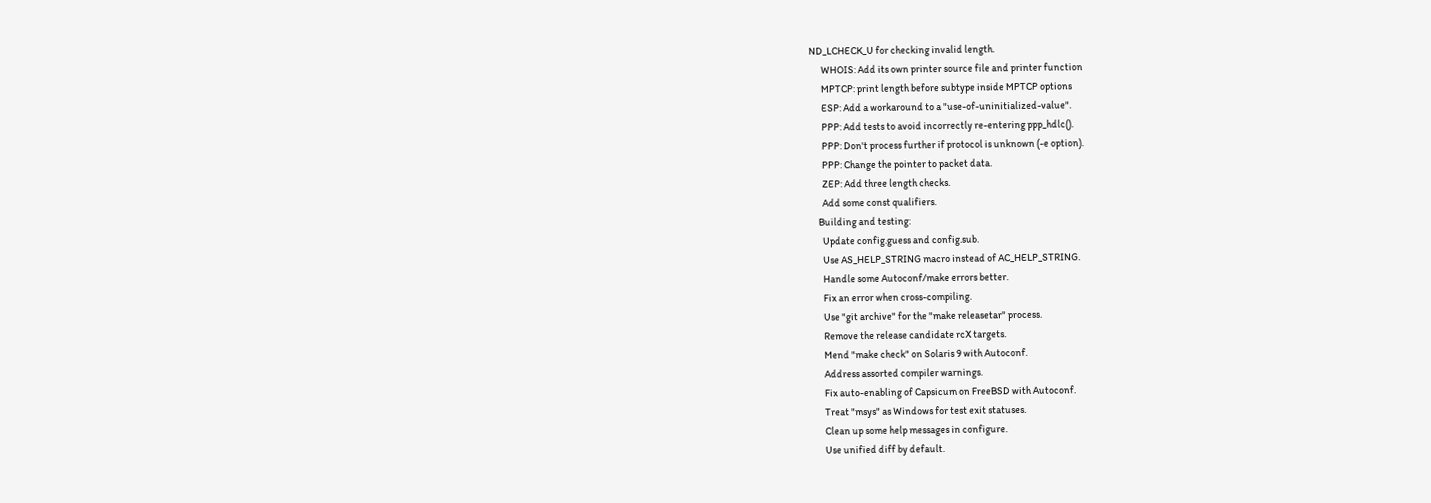ND_LCHECK_U for checking invalid length.
      WHOIS: Add its own printer source file and printer function
      MPTCP: print length before subtype inside MPTCP options
      ESP: Add a workaround to a "use-of-uninitialized-value".
      PPP: Add tests to avoid incorrectly re-entering ppp_hdlc().
      PPP: Don't process further if protocol is unknown (-e option).
      PPP: Change the pointer to packet data.
      ZEP: Add three length checks.
      Add some const qualifiers.
    Building and testing:
      Update config.guess and config.sub.
      Use AS_HELP_STRING macro instead of AC_HELP_STRING.
      Handle some Autoconf/make errors better.
      Fix an error when cross-compiling.
      Use "git archive" for the "make releasetar" process.
      Remove the release candidate rcX targets.
      Mend "make check" on Solaris 9 with Autoconf.
      Address assorted compiler warnings.
      Fix auto-enabling of Capsicum on FreeBSD with Autoconf.
      Treat "msys" as Windows for test exit statuses.
      Clean up some help messages in configure.
      Use unified diff by default.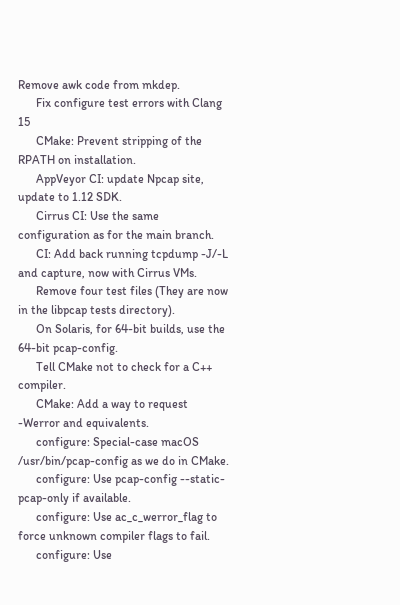Remove awk code from mkdep.
      Fix configure test errors with Clang 15
      CMake: Prevent stripping of the RPATH on installation.
      AppVeyor CI: update Npcap site, update to 1.12 SDK.
      Cirrus CI: Use the same configuration as for the main branch.
      CI: Add back running tcpdump -J/-L and capture, now with Cirrus VMs.
      Remove four test files (They are now in the libpcap tests directory).
      On Solaris, for 64-bit builds, use the 64-bit pcap-config.
      Tell CMake not to check for a C++ compiler.
      CMake: Add a way to request -Werror and equivalents.
      configure: Special-case macOS /usr/bin/pcap-config as we do in CMake.
      configure: Use pcap-config --static-pcap-only if available.
      configure: Use ac_c_werror_flag to force unknown compiler flags to fail.
      configure: Use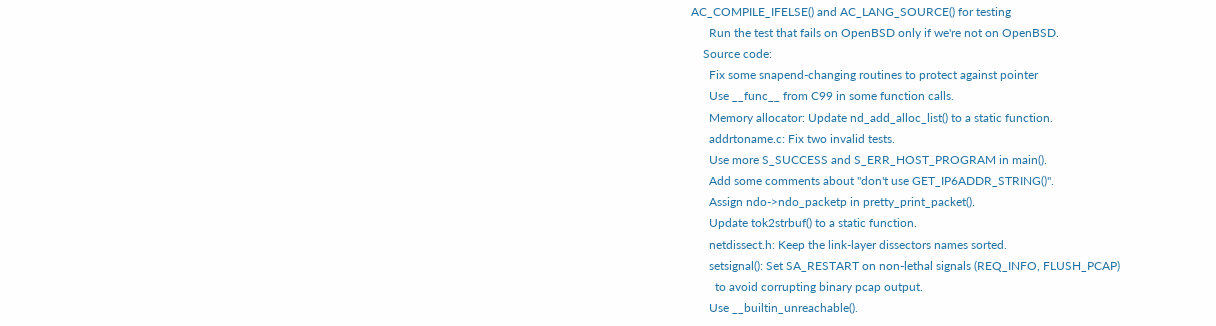AC_COMPILE_IFELSE() and AC_LANG_SOURCE() for testing
      Run the test that fails on OpenBSD only if we're not on OpenBSD.
    Source code:
      Fix some snapend-changing routines to protect against pointer
      Use __func__ from C99 in some function calls.
      Memory allocator: Update nd_add_alloc_list() to a static function.
      addrtoname.c: Fix two invalid tests.
      Use more S_SUCCESS and S_ERR_HOST_PROGRAM in main().
      Add some comments about "don't use GET_IP6ADDR_STRING()".
      Assign ndo->ndo_packetp in pretty_print_packet().
      Update tok2strbuf() to a static function.
      netdissect.h: Keep the link-layer dissectors names sorted.
      setsignal(): Set SA_RESTART on non-lethal signals (REQ_INFO, FLUSH_PCAP)
        to avoid corrupting binary pcap output.
      Use __builtin_unreachable().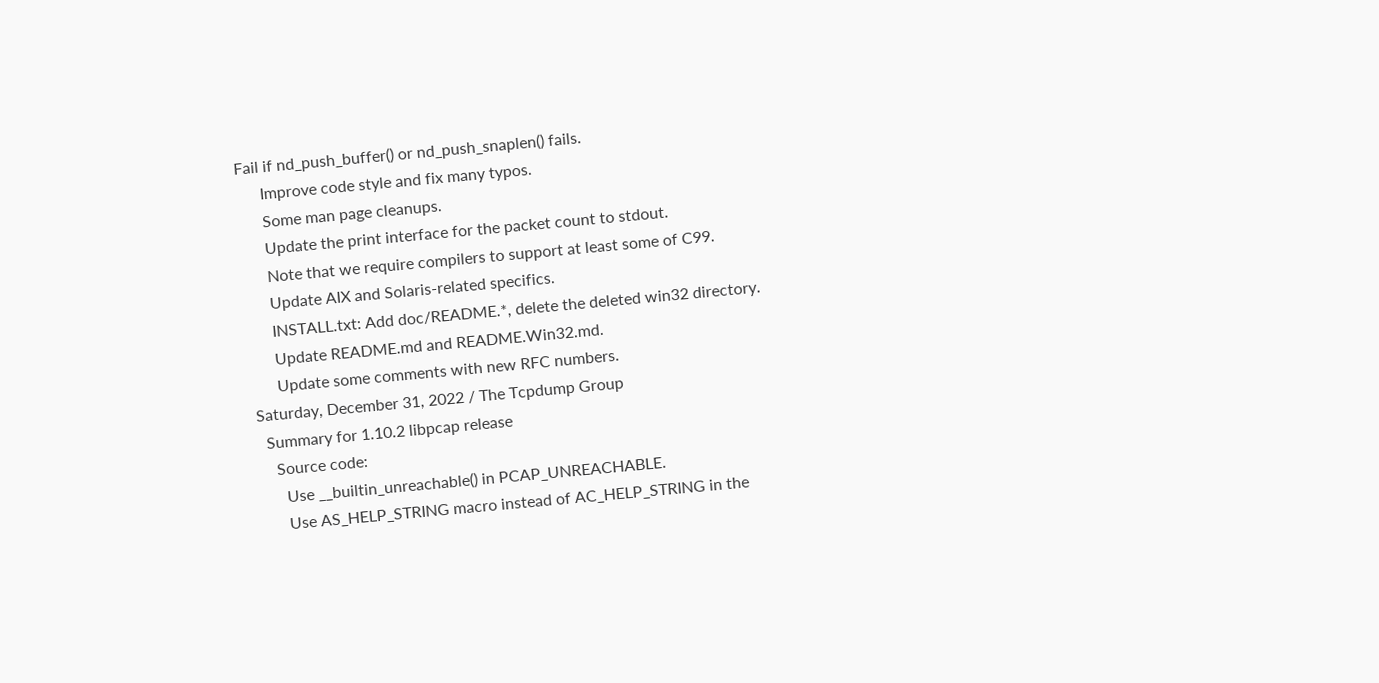Fail if nd_push_buffer() or nd_push_snaplen() fails.
      Improve code style and fix many typos.
      Some man page cleanups.
      Update the print interface for the packet count to stdout.
      Note that we require compilers to support at least some of C99.
      Update AIX and Solaris-related specifics.
      INSTALL.txt: Add doc/README.*, delete the deleted win32 directory.
      Update README.md and README.Win32.md.
      Update some comments with new RFC numbers.
Saturday, December 31, 2022 / The Tcpdump Group
  Summary for 1.10.2 libpcap release
    Source code:
      Use __builtin_unreachable() in PCAP_UNREACHABLE.
      Use AS_HELP_STRING macro instead of AC_HELP_STRING in the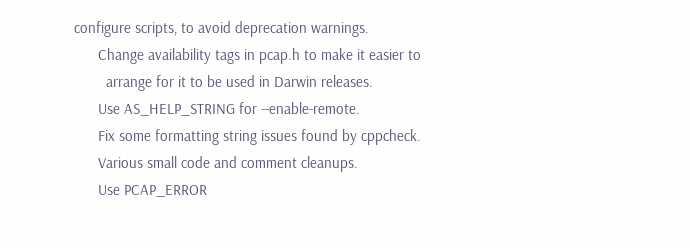configure scripts, to avoid deprecation warnings.
      Change availability tags in pcap.h to make it easier to
        arrange for it to be used in Darwin releases.
      Use AS_HELP_STRING for --enable-remote.
      Fix some formatting string issues found by cppcheck.
      Various small code and comment cleanups.
      Use PCAP_ERROR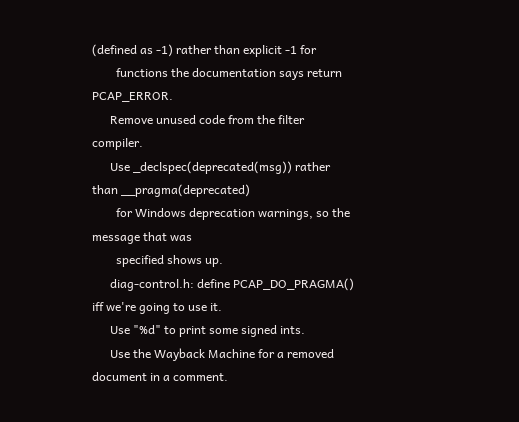(defined as -1) rather than explicit -1 for
        functions the documentation says return PCAP_ERROR.
      Remove unused code from the filter compiler.
      Use _declspec(deprecated(msg)) rather than __pragma(deprecated)
        for Windows deprecation warnings, so the message that was
        specified shows up.
      diag-control.h: define PCAP_DO_PRAGMA() iff we're going to use it.
      Use "%d" to print some signed ints.
      Use the Wayback Machine for a removed document in a comment.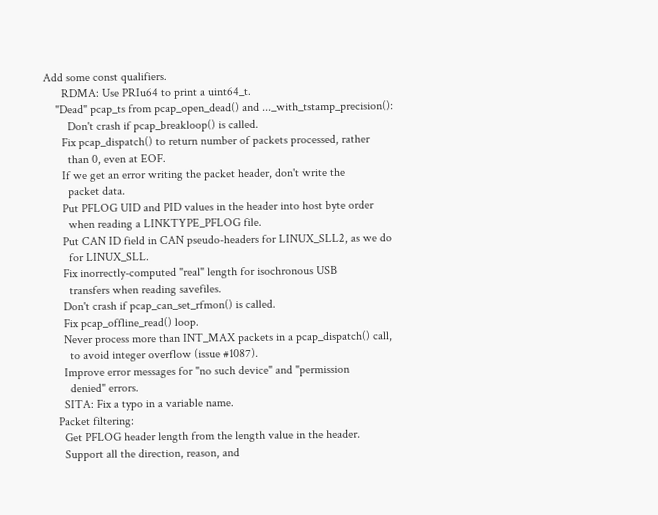Add some const qualifiers.
      RDMA: Use PRIu64 to print a uint64_t.
    "Dead" pcap_ts from pcap_open_dead() and ..._with_tstamp_precision():
        Don't crash if pcap_breakloop() is called.
      Fix pcap_dispatch() to return number of packets processed, rather
        than 0, even at EOF.
      If we get an error writing the packet header, don't write the
        packet data.
      Put PFLOG UID and PID values in the header into host byte order
        when reading a LINKTYPE_PFLOG file.
      Put CAN ID field in CAN pseudo-headers for LINUX_SLL2, as we do
        for LINUX_SLL.
      Fix inorrectly-computed "real" length for isochronous USB
        transfers when reading savefiles.
      Don't crash if pcap_can_set_rfmon() is called.
      Fix pcap_offline_read() loop.
      Never process more than INT_MAX packets in a pcap_dispatch() call,
        to avoid integer overflow (issue #1087).
      Improve error messages for "no such device" and "permission
        denied" errors.
      SITA: Fix a typo in a variable name.
    Packet filtering:
      Get PFLOG header length from the length value in the header.
      Support all the direction, reason, and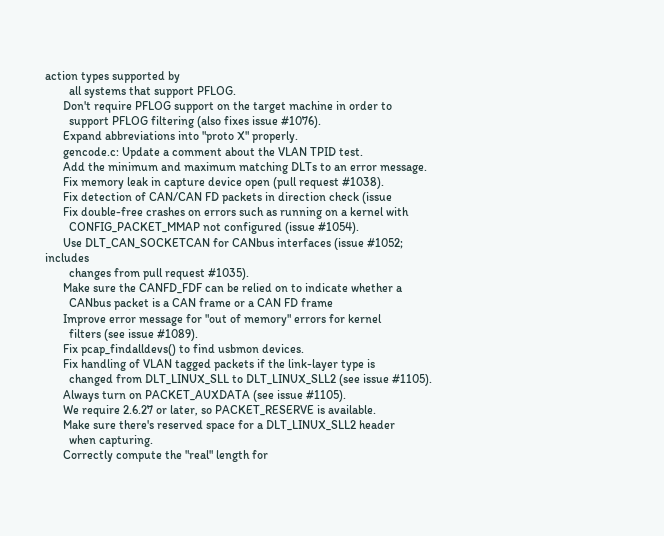action types supported by
        all systems that support PFLOG.
      Don't require PFLOG support on the target machine in order to
        support PFLOG filtering (also fixes issue #1076).
      Expand abbreviations into "proto X" properly.
      gencode.c: Update a comment about the VLAN TPID test.
      Add the minimum and maximum matching DLTs to an error message.
      Fix memory leak in capture device open (pull request #1038).
      Fix detection of CAN/CAN FD packets in direction check (issue
      Fix double-free crashes on errors such as running on a kernel with
        CONFIG_PACKET_MMAP not configured (issue #1054).
      Use DLT_CAN_SOCKETCAN for CANbus interfaces (issue #1052; includes
        changes from pull request #1035).
      Make sure the CANFD_FDF can be relied on to indicate whether a
        CANbus packet is a CAN frame or a CAN FD frame
      Improve error message for "out of memory" errors for kernel
        filters (see issue #1089).
      Fix pcap_findalldevs() to find usbmon devices.
      Fix handling of VLAN tagged packets if the link-layer type is
        changed from DLT_LINUX_SLL to DLT_LINUX_SLL2 (see issue #1105).
      Always turn on PACKET_AUXDATA (see issue #1105).
      We require 2.6.27 or later, so PACKET_RESERVE is available.
      Make sure there's reserved space for a DLT_LINUX_SLL2 header
        when capturing.
      Correctly compute the "real" length for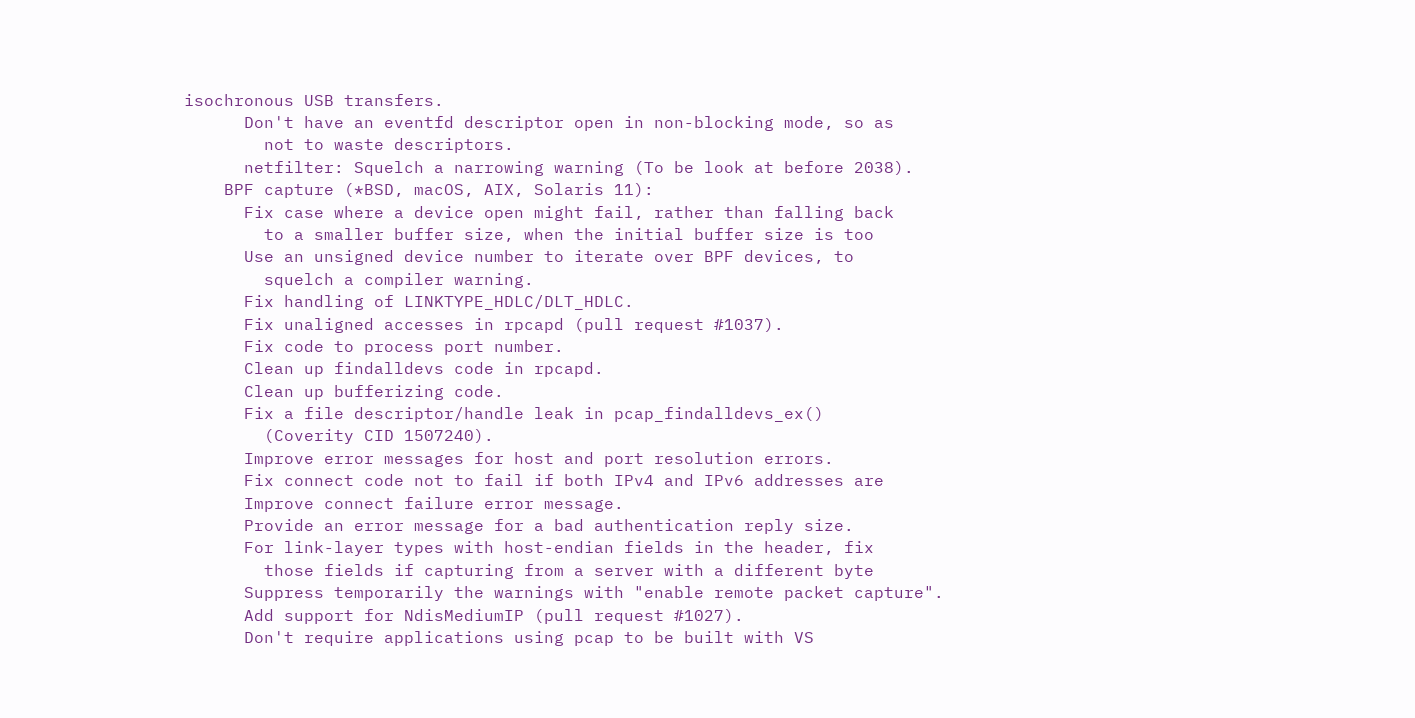isochronous USB transfers.
      Don't have an eventfd descriptor open in non-blocking mode, so as
        not to waste descriptors.
      netfilter: Squelch a narrowing warning (To be look at before 2038).
    BPF capture (*BSD, macOS, AIX, Solaris 11):
      Fix case where a device open might fail, rather than falling back
        to a smaller buffer size, when the initial buffer size is too
      Use an unsigned device number to iterate over BPF devices, to
        squelch a compiler warning.
      Fix handling of LINKTYPE_HDLC/DLT_HDLC.
      Fix unaligned accesses in rpcapd (pull request #1037).
      Fix code to process port number.
      Clean up findalldevs code in rpcapd.
      Clean up bufferizing code.
      Fix a file descriptor/handle leak in pcap_findalldevs_ex()
        (Coverity CID 1507240).
      Improve error messages for host and port resolution errors.
      Fix connect code not to fail if both IPv4 and IPv6 addresses are
      Improve connect failure error message.
      Provide an error message for a bad authentication reply size.
      For link-layer types with host-endian fields in the header, fix
        those fields if capturing from a server with a different byte
      Suppress temporarily the warnings with "enable remote packet capture".
      Add support for NdisMediumIP (pull request #1027).
      Don't require applications using pcap to be built with VS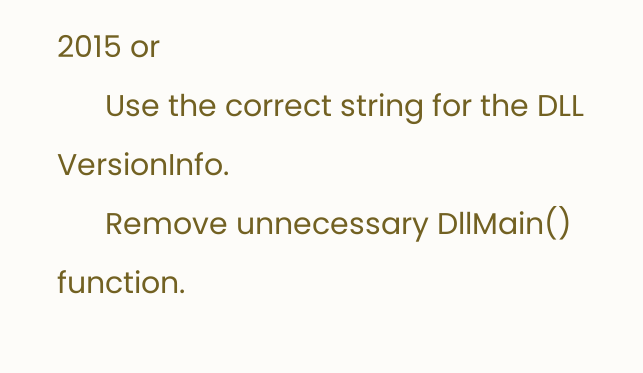2015 or
      Use the correct string for the DLL VersionInfo.
      Remove unnecessary DllMain() function.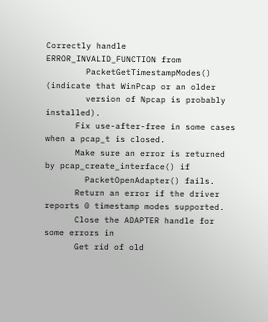Correctly handle ERROR_INVALID_FUNCTION from
        PacketGetTimestampModes() (indicate that WinPcap or an older
        version of Npcap is probably installed).
      Fix use-after-free in some cases when a pcap_t is closed.
      Make sure an error is returned by pcap_create_interface() if
        PacketOpenAdapter() fails.
      Return an error if the driver reports 0 timestamp modes supported.
      Close the ADAPTER handle for some errors in
      Get rid of old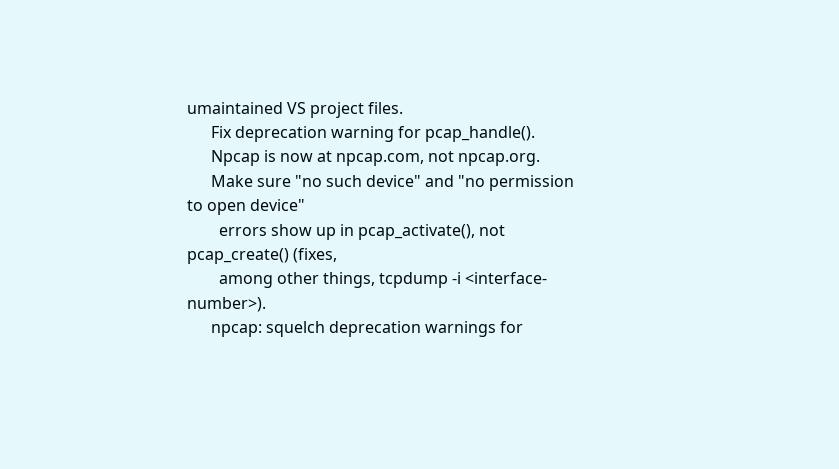umaintained VS project files.
      Fix deprecation warning for pcap_handle().
      Npcap is now at npcap.com, not npcap.org.
      Make sure "no such device" and "no permission to open device"
        errors show up in pcap_activate(), not pcap_create() (fixes,
        among other things, tcpdump -i <interface-number>).
      npcap: squelch deprecation warnings for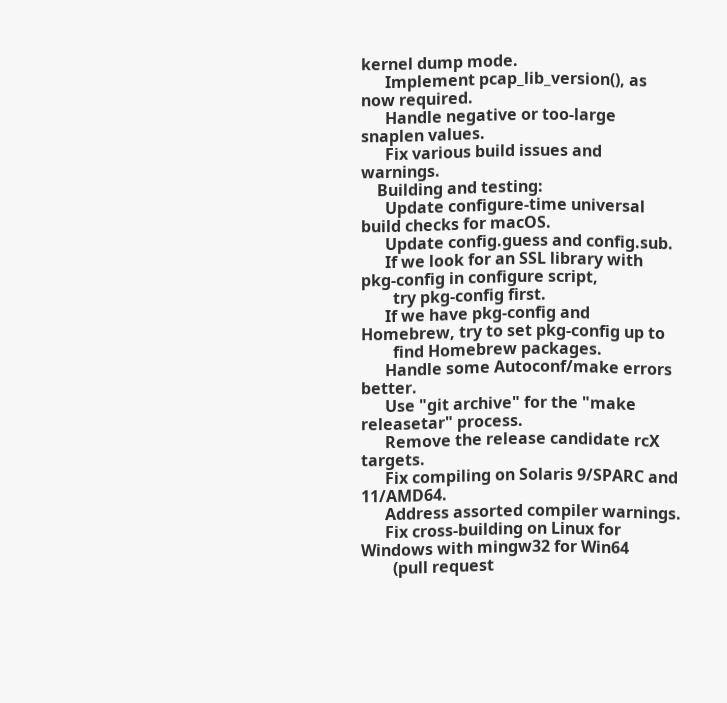kernel dump mode.
      Implement pcap_lib_version(), as now required.
      Handle negative or too-large snaplen values.
      Fix various build issues and warnings.
    Building and testing:
      Update configure-time universal build checks for macOS.
      Update config.guess and config.sub.
      If we look for an SSL library with pkg-config in configure script,
        try pkg-config first.
      If we have pkg-config and Homebrew, try to set pkg-config up to
        find Homebrew packages.
      Handle some Autoconf/make errors better.
      Use "git archive" for the "make releasetar" process.
      Remove the release candidate rcX targets.
      Fix compiling on Solaris 9/SPARC and 11/AMD64.
      Address assorted compiler warnings.
      Fix cross-building on Linux for Windows with mingw32 for Win64
        (pull request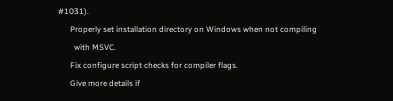#1031).
      Properly set installation directory on Windows when not compiling
        with MSVC.
      Fix configure script checks for compiler flags.
      Give more details if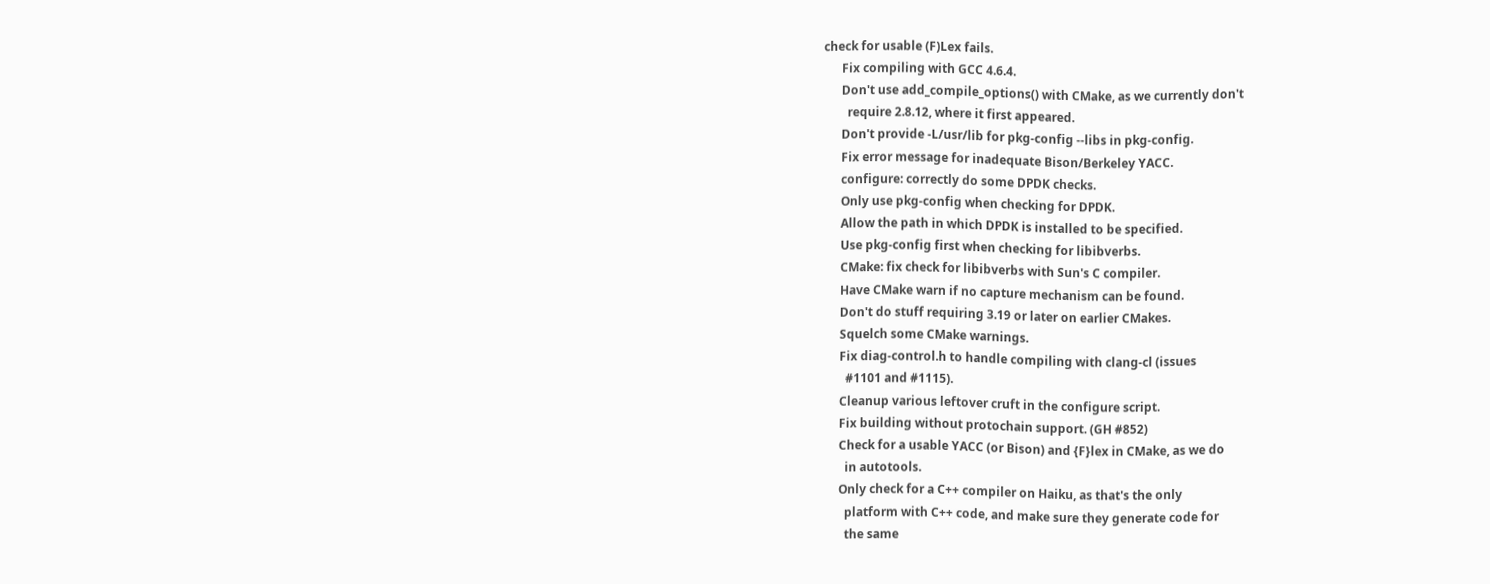check for usable (F)Lex fails.
      Fix compiling with GCC 4.6.4.
      Don't use add_compile_options() with CMake, as we currently don't
        require 2.8.12, where it first appeared.
      Don't provide -L/usr/lib for pkg-config --libs in pkg-config.
      Fix error message for inadequate Bison/Berkeley YACC.
      configure: correctly do some DPDK checks.
      Only use pkg-config when checking for DPDK.
      Allow the path in which DPDK is installed to be specified.
      Use pkg-config first when checking for libibverbs.
      CMake: fix check for libibverbs with Sun's C compiler.
      Have CMake warn if no capture mechanism can be found.
      Don't do stuff requiring 3.19 or later on earlier CMakes.
      Squelch some CMake warnings.
      Fix diag-control.h to handle compiling with clang-cl (issues
        #1101 and #1115).
      Cleanup various leftover cruft in the configure script.
      Fix building without protochain support. (GH #852)
      Check for a usable YACC (or Bison) and {F}lex in CMake, as we do
        in autotools.
      Only check for a C++ compiler on Haiku, as that's the only
        platform with C++ code, and make sure they generate code for
        the same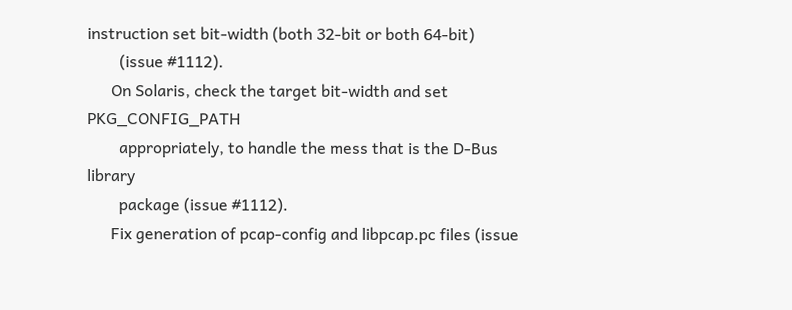instruction set bit-width (both 32-bit or both 64-bit)
        (issue #1112).
      On Solaris, check the target bit-width and set PKG_CONFIG_PATH
        appropriately, to handle the mess that is the D-Bus library
        package (issue #1112).
      Fix generation of pcap-config and libpcap.pc files (issue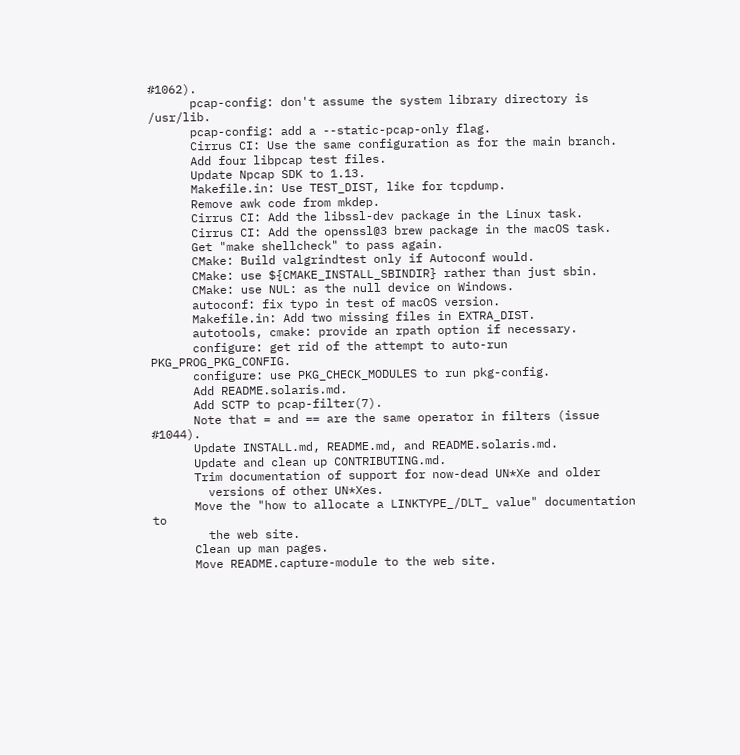#1062).
      pcap-config: don't assume the system library directory is /usr/lib.
      pcap-config: add a --static-pcap-only flag.
      Cirrus CI: Use the same configuration as for the main branch.
      Add four libpcap test files.
      Update Npcap SDK to 1.13.
      Makefile.in: Use TEST_DIST, like for tcpdump.
      Remove awk code from mkdep.
      Cirrus CI: Add the libssl-dev package in the Linux task.
      Cirrus CI: Add the openssl@3 brew package in the macOS task.
      Get "make shellcheck" to pass again.
      CMake: Build valgrindtest only if Autoconf would.
      CMake: use ${CMAKE_INSTALL_SBINDIR} rather than just sbin.
      CMake: use NUL: as the null device on Windows.
      autoconf: fix typo in test of macOS version.
      Makefile.in: Add two missing files in EXTRA_DIST.
      autotools, cmake: provide an rpath option if necessary.
      configure: get rid of the attempt to auto-run PKG_PROG_PKG_CONFIG.
      configure: use PKG_CHECK_MODULES to run pkg-config.
      Add README.solaris.md.
      Add SCTP to pcap-filter(7).
      Note that = and == are the same operator in filters (issue #1044).
      Update INSTALL.md, README.md, and README.solaris.md.
      Update and clean up CONTRIBUTING.md.
      Trim documentation of support for now-dead UN*Xe and older
        versions of other UN*Xes.
      Move the "how to allocate a LINKTYPE_/DLT_ value" documentation to
        the web site.
      Clean up man pages.
      Move README.capture-module to the web site.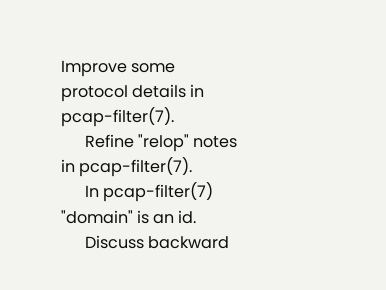Improve some protocol details in pcap-filter(7).
      Refine "relop" notes in pcap-filter(7).
      In pcap-filter(7) "domain" is an id.
      Discuss backward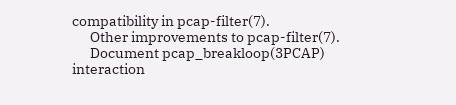compatibility in pcap-filter(7).
      Other improvements to pcap-filter(7).
      Document pcap_breakloop(3PCAP) interaction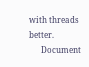with threads better.
      Document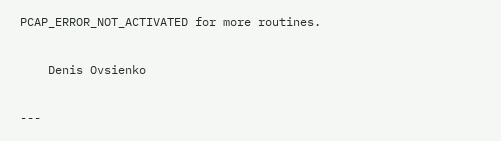PCAP_ERROR_NOT_ACTIVATED for more routines.

    Denis Ovsienko

---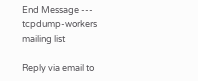End Message ---
tcpdump-workers mailing list

Reply via email to